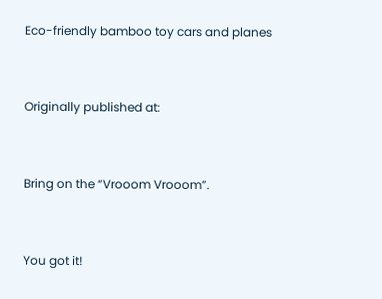Eco-friendly bamboo toy cars and planes


Originally published at:


Bring on the “Vrooom Vrooom”.


You got it!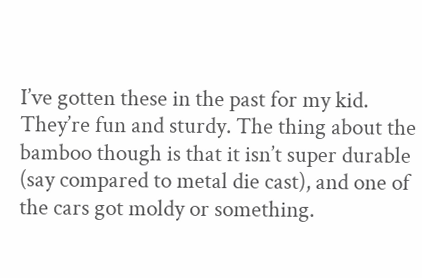I’ve gotten these in the past for my kid. They’re fun and sturdy. The thing about the bamboo though is that it isn’t super durable (say compared to metal die cast), and one of the cars got moldy or something.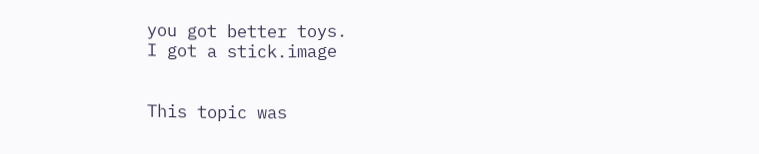you got better toys.
I got a stick.image


This topic was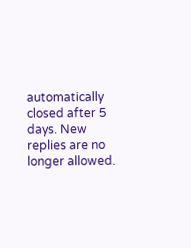automatically closed after 5 days. New replies are no longer allowed.